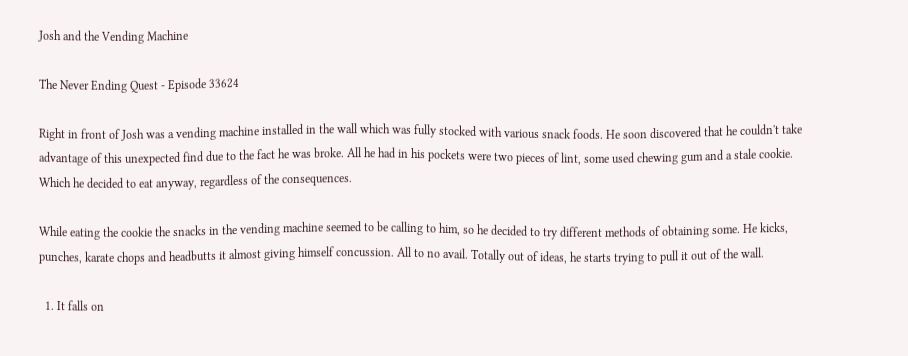Josh and the Vending Machine

The Never Ending Quest - Episode 33624

Right in front of Josh was a vending machine installed in the wall which was fully stocked with various snack foods. He soon discovered that he couldn't take advantage of this unexpected find due to the fact he was broke. All he had in his pockets were two pieces of lint, some used chewing gum and a stale cookie. Which he decided to eat anyway, regardless of the consequences.

While eating the cookie the snacks in the vending machine seemed to be calling to him, so he decided to try different methods of obtaining some. He kicks, punches, karate chops and headbutts it almost giving himself concussion. All to no avail. Totally out of ideas, he starts trying to pull it out of the wall.

  1. It falls on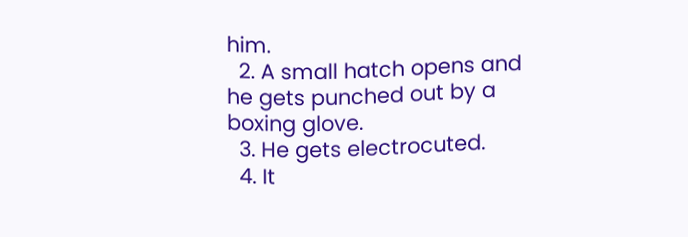him.
  2. A small hatch opens and he gets punched out by a boxing glove.
  3. He gets electrocuted.
  4. It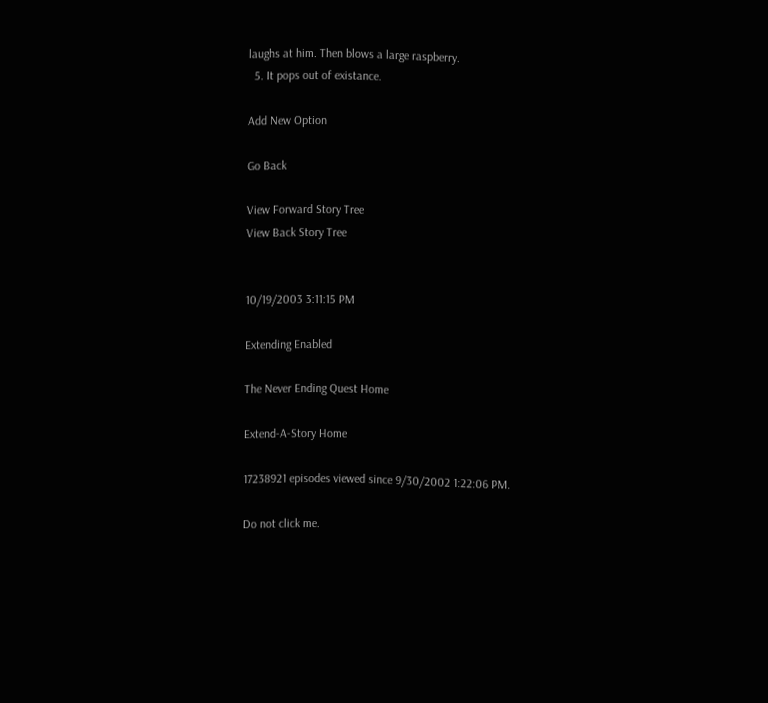laughs at him. Then blows a large raspberry.
  5. It pops out of existance.

Add New Option

Go Back

View Forward Story Tree
View Back Story Tree


10/19/2003 3:11:15 PM

Extending Enabled

The Never Ending Quest Home

Extend-A-Story Home

17238921 episodes viewed since 9/30/2002 1:22:06 PM.

Do not click me.